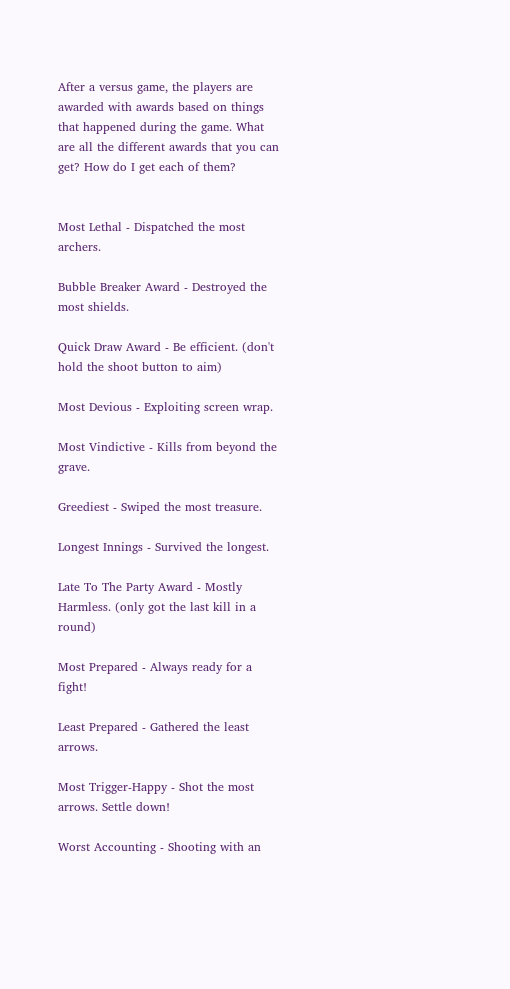After a versus game, the players are awarded with awards based on things that happened during the game. What are all the different awards that you can get? How do I get each of them?


Most Lethal - Dispatched the most archers.

Bubble Breaker Award - Destroyed the most shields.

Quick Draw Award - Be efficient. (don't hold the shoot button to aim)

Most Devious - Exploiting screen wrap.

Most Vindictive - Kills from beyond the grave.

Greediest - Swiped the most treasure.

Longest Innings - Survived the longest.

Late To The Party Award - Mostly Harmless. (only got the last kill in a round)

Most Prepared - Always ready for a fight!

Least Prepared - Gathered the least arrows.

Most Trigger-Happy - Shot the most arrows. Settle down!

Worst Accounting - Shooting with an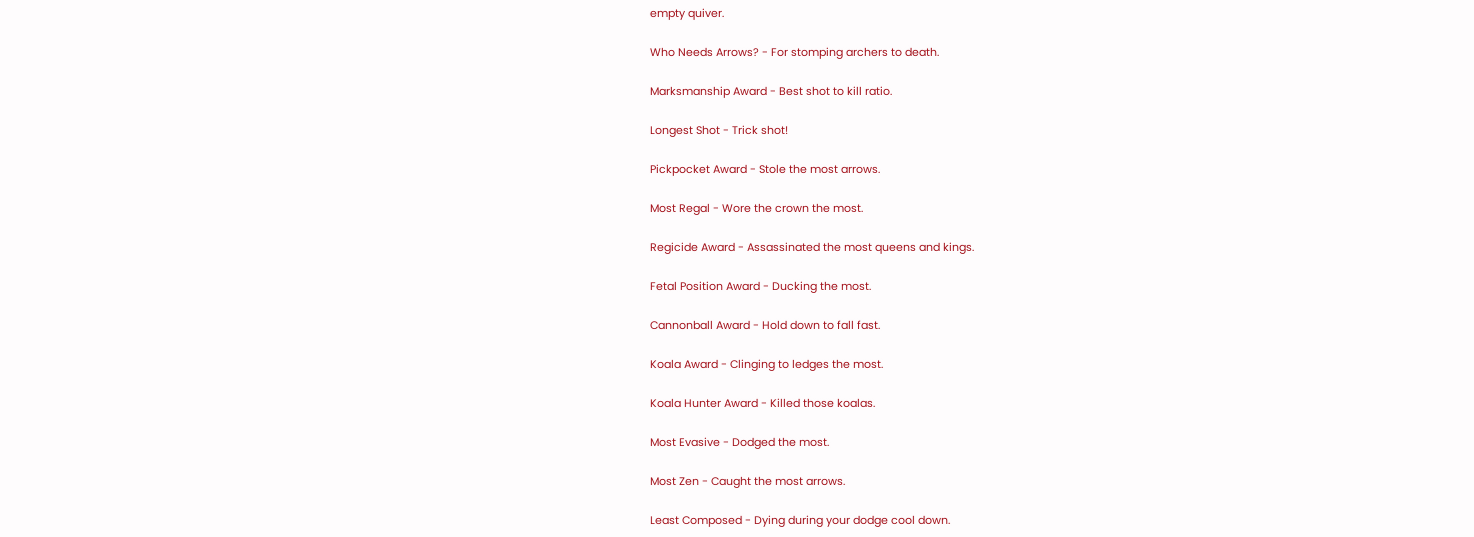empty quiver.

Who Needs Arrows? - For stomping archers to death.

Marksmanship Award - Best shot to kill ratio.

Longest Shot - Trick shot!

Pickpocket Award - Stole the most arrows.

Most Regal - Wore the crown the most.

Regicide Award - Assassinated the most queens and kings.

Fetal Position Award - Ducking the most.

Cannonball Award - Hold down to fall fast.

Koala Award - Clinging to ledges the most.

Koala Hunter Award - Killed those koalas.

Most Evasive - Dodged the most.

Most Zen - Caught the most arrows.

Least Composed - Dying during your dodge cool down.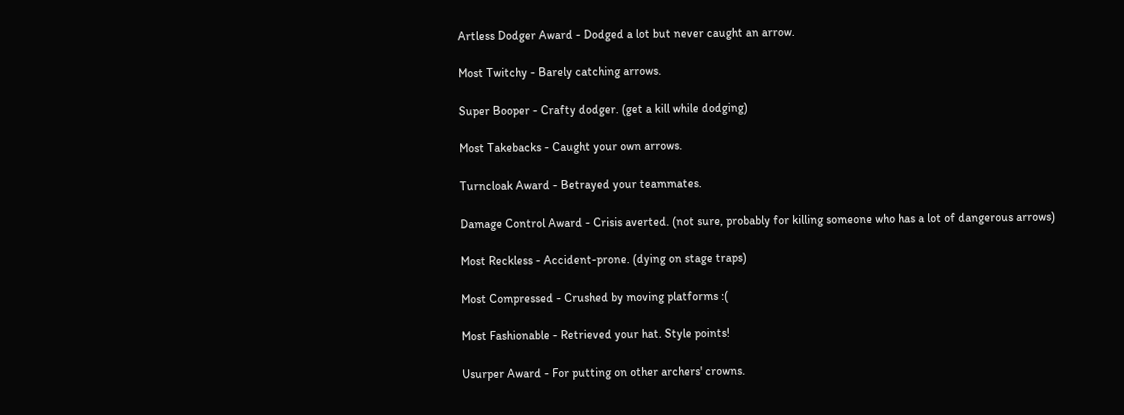Artless Dodger Award - Dodged a lot but never caught an arrow.

Most Twitchy - Barely catching arrows.

Super Booper - Crafty dodger. (get a kill while dodging)

Most Takebacks - Caught your own arrows.

Turncloak Award - Betrayed your teammates.

Damage Control Award - Crisis averted. (not sure, probably for killing someone who has a lot of dangerous arrows)

Most Reckless - Accident-prone. (dying on stage traps)

Most Compressed - Crushed by moving platforms :(

Most Fashionable - Retrieved your hat. Style points!

Usurper Award - For putting on other archers' crowns.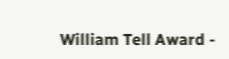William Tell Award -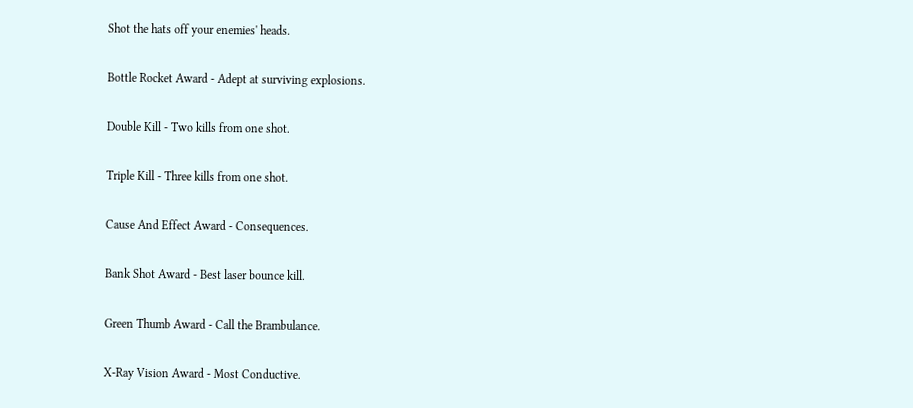Shot the hats off your enemies' heads.

Bottle Rocket Award - Adept at surviving explosions.

Double Kill - Two kills from one shot.

Triple Kill - Three kills from one shot.

Cause And Effect Award - Consequences.

Bank Shot Award - Best laser bounce kill.

Green Thumb Award - Call the Brambulance.

X-Ray Vision Award - Most Conductive.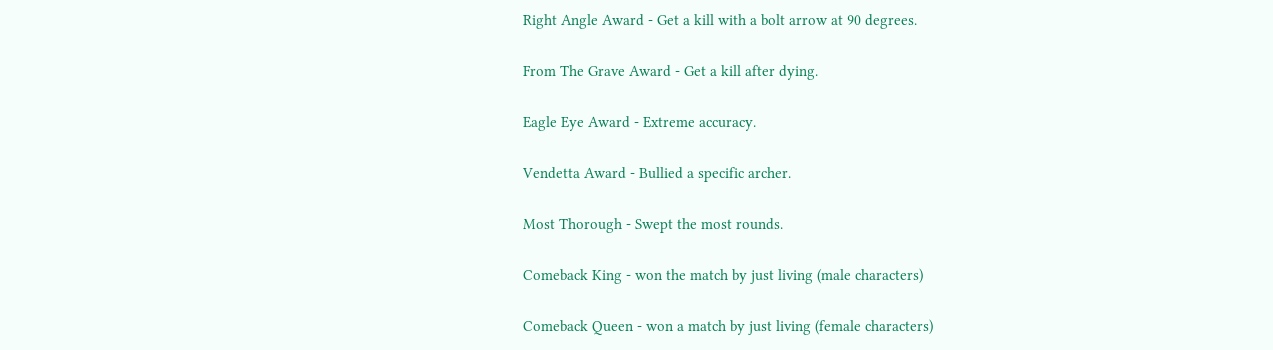Right Angle Award - Get a kill with a bolt arrow at 90 degrees.

From The Grave Award - Get a kill after dying.

Eagle Eye Award - Extreme accuracy.

Vendetta Award - Bullied a specific archer.

Most Thorough - Swept the most rounds.

Comeback King - won the match by just living (male characters)

Comeback Queen - won a match by just living (female characters)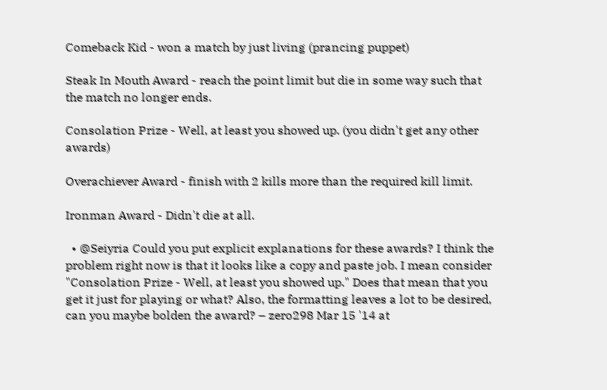Comeback Kid - won a match by just living (prancing puppet)

Steak In Mouth Award - reach the point limit but die in some way such that the match no longer ends.

Consolation Prize - Well, at least you showed up. (you didn't get any other awards)

Overachiever Award - finish with 2 kills more than the required kill limit.

Ironman Award - Didn't die at all.

  • @Seiyria Could you put explicit explanations for these awards? I think the problem right now is that it looks like a copy and paste job. I mean consider "Consolation Prize - Well, at least you showed up." Does that mean that you get it just for playing or what? Also, the formatting leaves a lot to be desired, can you maybe bolden the award? – zero298 Mar 15 '14 at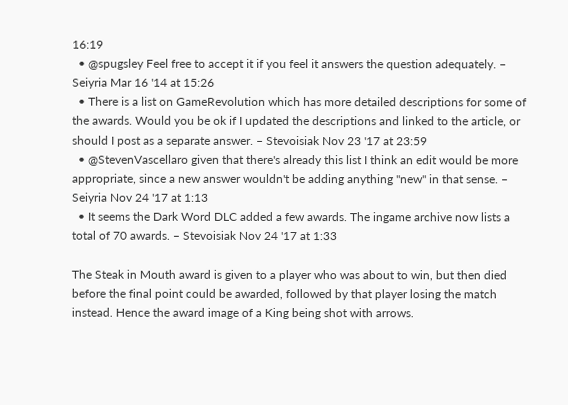16:19
  • @spugsley Feel free to accept it if you feel it answers the question adequately. – Seiyria Mar 16 '14 at 15:26
  • There is a list on GameRevolution which has more detailed descriptions for some of the awards. Would you be ok if I updated the descriptions and linked to the article, or should I post as a separate answer. – Stevoisiak Nov 23 '17 at 23:59
  • @StevenVascellaro given that there's already this list I think an edit would be more appropriate, since a new answer wouldn't be adding anything "new" in that sense. – Seiyria Nov 24 '17 at 1:13
  • It seems the Dark Word DLC added a few awards. The ingame archive now lists a total of 70 awards. – Stevoisiak Nov 24 '17 at 1:33

The Steak in Mouth award is given to a player who was about to win, but then died before the final point could be awarded, followed by that player losing the match instead. Hence the award image of a King being shot with arrows.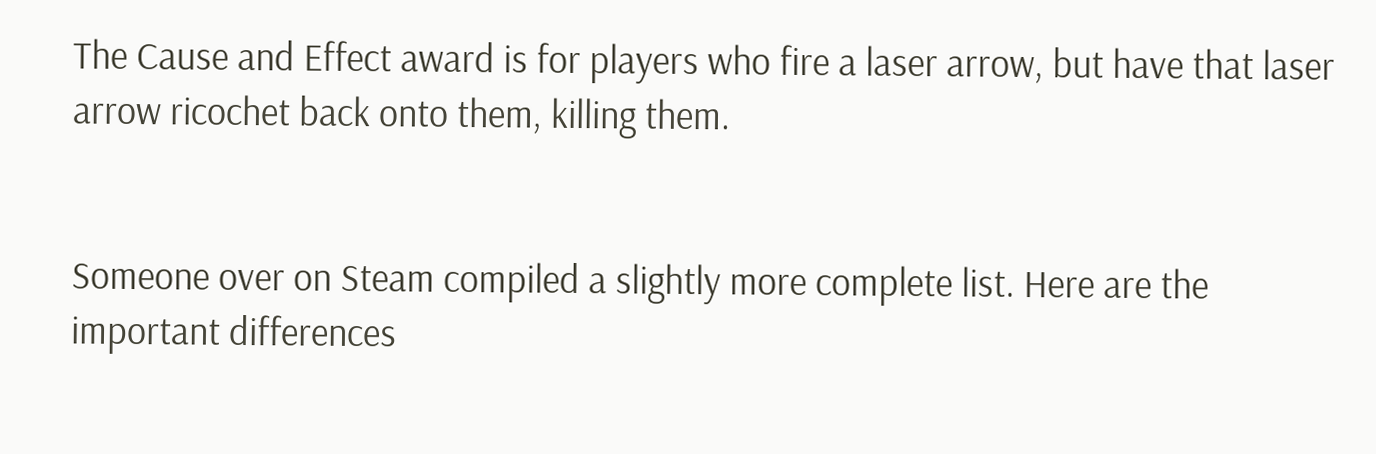The Cause and Effect award is for players who fire a laser arrow, but have that laser arrow ricochet back onto them, killing them.


Someone over on Steam compiled a slightly more complete list. Here are the important differences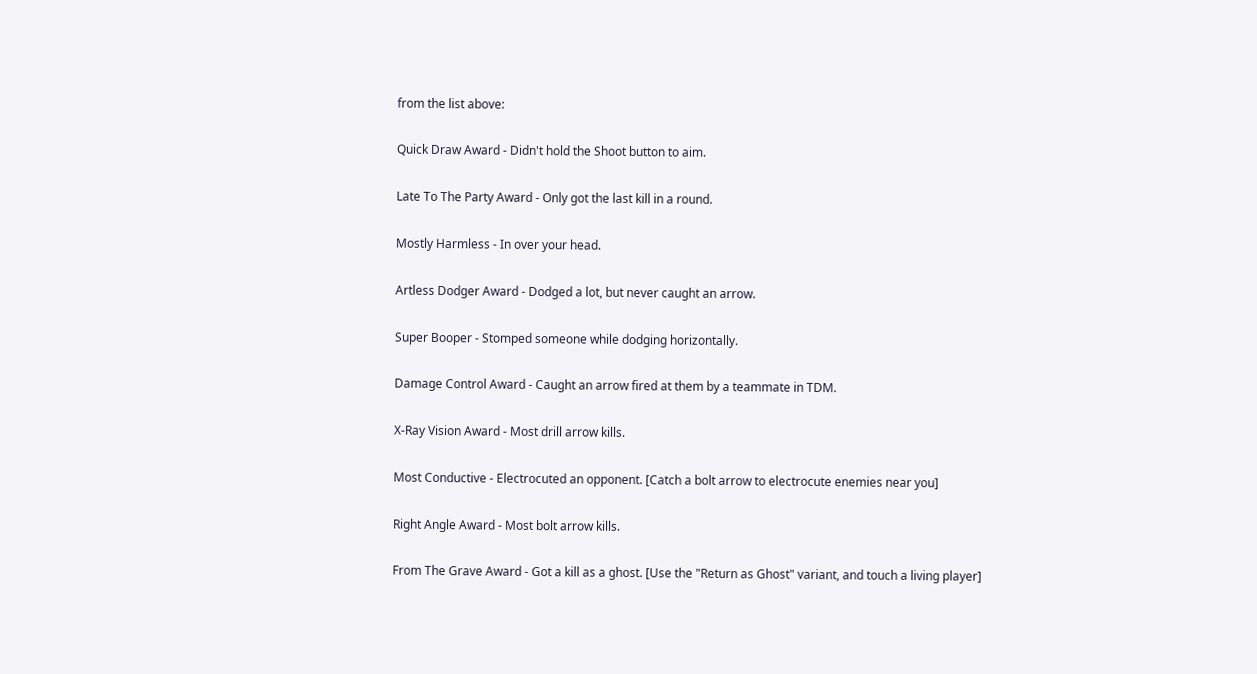from the list above:

Quick Draw Award - Didn't hold the Shoot button to aim.

Late To The Party Award - Only got the last kill in a round.

Mostly Harmless - In over your head.

Artless Dodger Award - Dodged a lot, but never caught an arrow.

Super Booper - Stomped someone while dodging horizontally.

Damage Control Award - Caught an arrow fired at them by a teammate in TDM.

X-Ray Vision Award - Most drill arrow kills.

Most Conductive - Electrocuted an opponent. [Catch a bolt arrow to electrocute enemies near you]

Right Angle Award - Most bolt arrow kills.

From The Grave Award - Got a kill as a ghost. [Use the "Return as Ghost" variant, and touch a living player]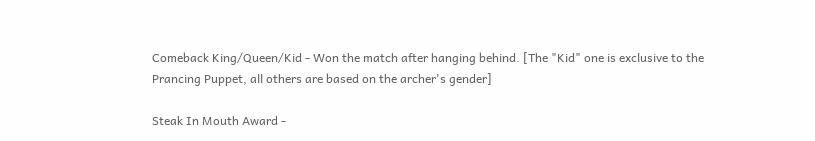Comeback King/Queen/Kid - Won the match after hanging behind. [The "Kid" one is exclusive to the Prancing Puppet, all others are based on the archer's gender]

Steak In Mouth Award -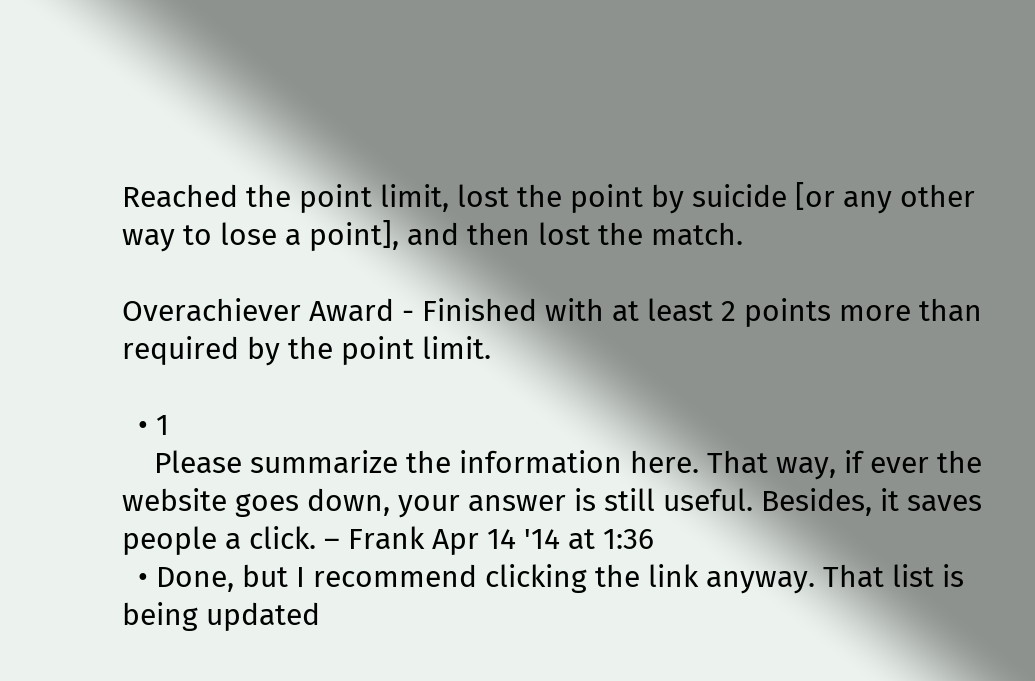Reached the point limit, lost the point by suicide [or any other way to lose a point], and then lost the match.

Overachiever Award - Finished with at least 2 points more than required by the point limit.

  • 1
    Please summarize the information here. That way, if ever the website goes down, your answer is still useful. Besides, it saves people a click. – Frank Apr 14 '14 at 1:36
  • Done, but I recommend clicking the link anyway. That list is being updated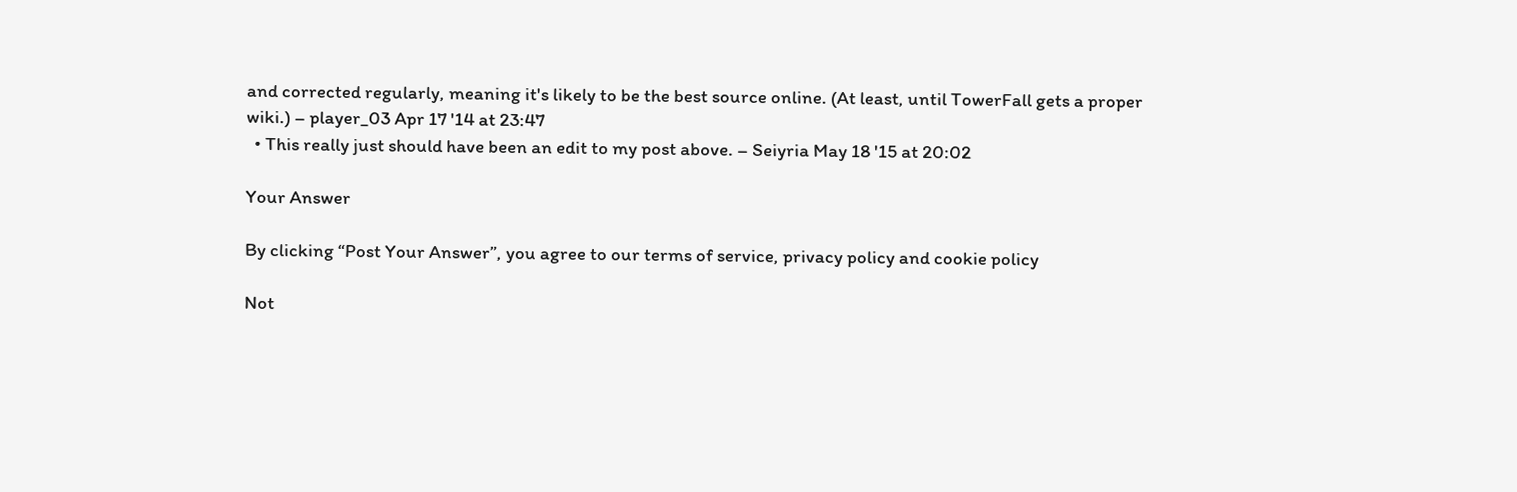and corrected regularly, meaning it's likely to be the best source online. (At least, until TowerFall gets a proper wiki.) – player_03 Apr 17 '14 at 23:47
  • This really just should have been an edit to my post above. – Seiyria May 18 '15 at 20:02

Your Answer

By clicking “Post Your Answer”, you agree to our terms of service, privacy policy and cookie policy

Not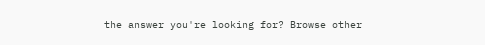the answer you're looking for? Browse other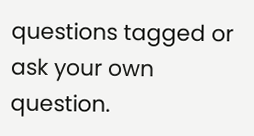questions tagged or ask your own question.